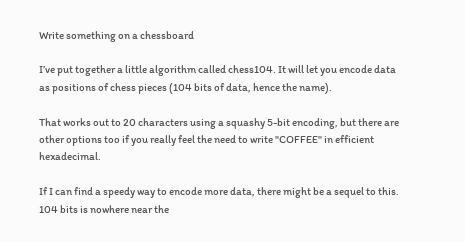Write something on a chessboard

I’ve put together a little algorithm called chess104. It will let you encode data as positions of chess pieces (104 bits of data, hence the name).

That works out to 20 characters using a squashy 5-bit encoding, but there are other options too if you really feel the need to write "COFFEE" in efficient hexadecimal.

If I can find a speedy way to encode more data, there might be a sequel to this. 104 bits is nowhere near the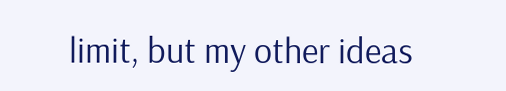limit, but my other ideas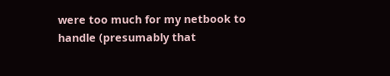were too much for my netbook to handle (presumably that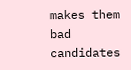makes them bad candidates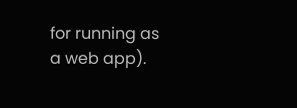for running as a web app).